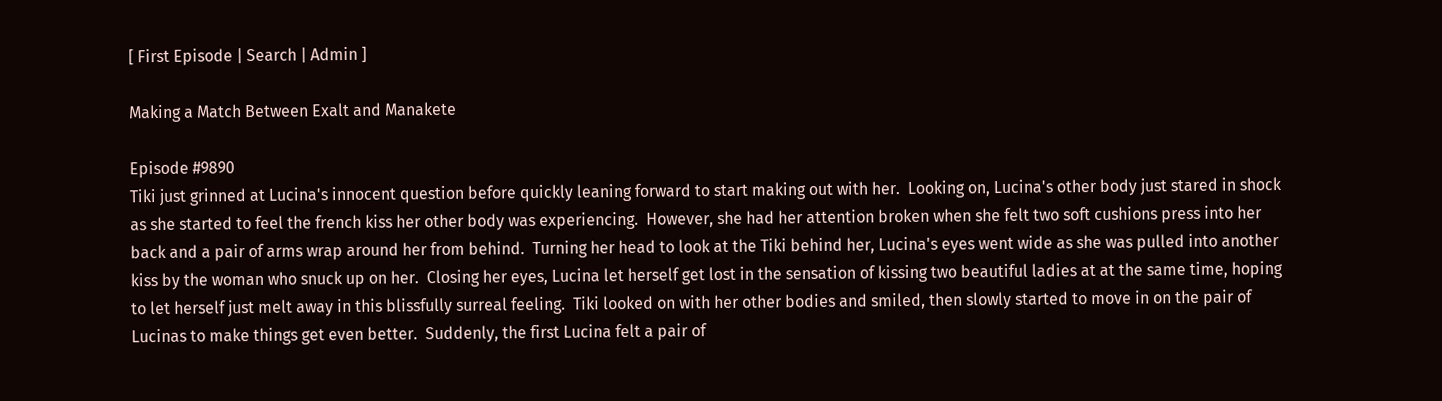[ First Episode | Search | Admin ]

Making a Match Between Exalt and Manakete

Episode #9890
Tiki just grinned at Lucina's innocent question before quickly leaning forward to start making out with her.  Looking on, Lucina's other body just stared in shock as she started to feel the french kiss her other body was experiencing.  However, she had her attention broken when she felt two soft cushions press into her back and a pair of arms wrap around her from behind.  Turning her head to look at the Tiki behind her, Lucina's eyes went wide as she was pulled into another kiss by the woman who snuck up on her.  Closing her eyes, Lucina let herself get lost in the sensation of kissing two beautiful ladies at at the same time, hoping to let herself just melt away in this blissfully surreal feeling.  Tiki looked on with her other bodies and smiled, then slowly started to move in on the pair of Lucinas to make things get even better.  Suddenly, the first Lucina felt a pair of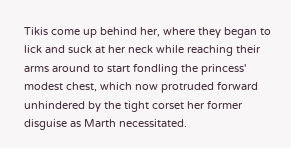Tikis come up behind her, where they began to lick and suck at her neck while reaching their arms around to start fondling the princess' modest chest, which now protruded forward unhindered by the tight corset her former disguise as Marth necessitated.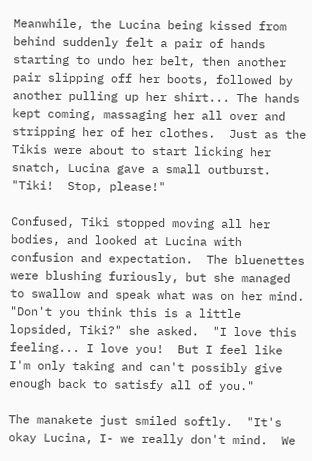Meanwhile, the Lucina being kissed from behind suddenly felt a pair of hands starting to undo her belt, then another pair slipping off her boots, followed by another pulling up her shirt... The hands kept coming, massaging her all over and stripping her of her clothes.  Just as the Tikis were about to start licking her snatch, Lucina gave a small outburst.  "Tiki!  Stop, please!"

Confused, Tiki stopped moving all her bodies, and looked at Lucina with confusion and expectation.  The bluenettes were blushing furiously, but she managed to swallow and speak what was on her mind.  "Don't you think this is a little lopsided, Tiki?" she asked.  "I love this feeling... I love you!  But I feel like I'm only taking and can't possibly give enough back to satisfy all of you."

The manakete just smiled softly.  "It's okay Lucina, I- we really don't mind.  We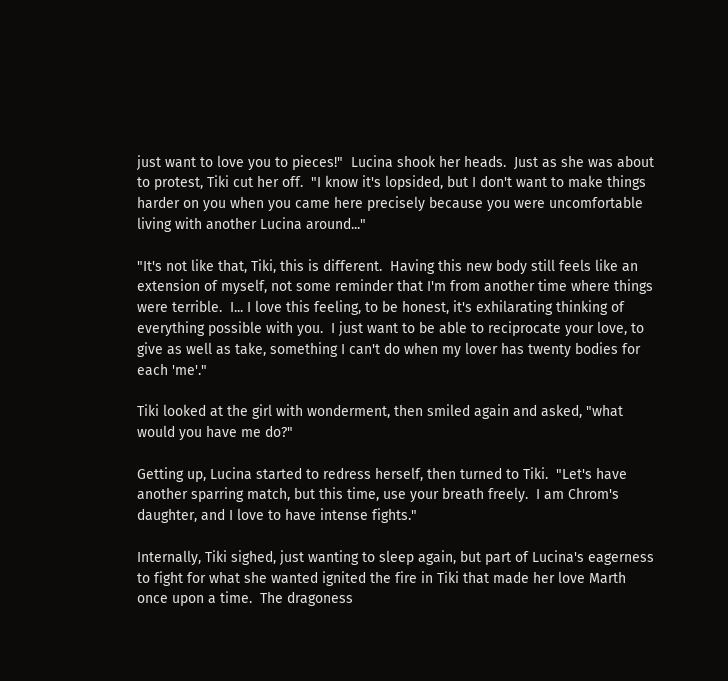just want to love you to pieces!"  Lucina shook her heads.  Just as she was about to protest, Tiki cut her off.  "I know it's lopsided, but I don't want to make things harder on you when you came here precisely because you were uncomfortable living with another Lucina around..."

"It's not like that, Tiki, this is different.  Having this new body still feels like an extension of myself, not some reminder that I'm from another time where things were terrible.  I... I love this feeling, to be honest, it's exhilarating thinking of everything possible with you.  I just want to be able to reciprocate your love, to give as well as take, something I can't do when my lover has twenty bodies for each 'me'."

Tiki looked at the girl with wonderment, then smiled again and asked, "what would you have me do?"

Getting up, Lucina started to redress herself, then turned to Tiki.  "Let's have another sparring match, but this time, use your breath freely.  I am Chrom's daughter, and I love to have intense fights."

Internally, Tiki sighed, just wanting to sleep again, but part of Lucina's eagerness to fight for what she wanted ignited the fire in Tiki that made her love Marth once upon a time.  The dragoness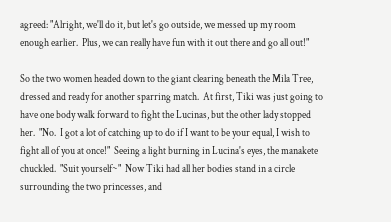agreed: "Alright, we'll do it, but let's go outside, we messed up my room enough earlier.  Plus, we can really have fun with it out there and go all out!"

So the two women headed down to the giant clearing beneath the Mila Tree, dressed and ready for another sparring match.  At first, Tiki was just going to have one body walk forward to fight the Lucinas, but the other lady stopped her.  "No.  I got a lot of catching up to do if I want to be your equal, I wish to fight all of you at once!"  Seeing a light burning in Lucina's eyes, the manakete chuckled.  "Suit yourself~"  Now Tiki had all her bodies stand in a circle surrounding the two princesses, and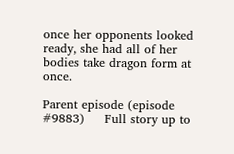once her opponents looked ready, she had all of her bodies take dragon form at once.

Parent episode (episode #9883)     Full story up to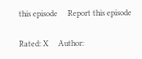this episode     Report this episode

Rated: X     Author: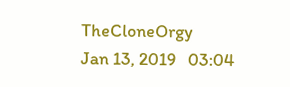TheCloneOrgy
Jan 13, 2019   03:04